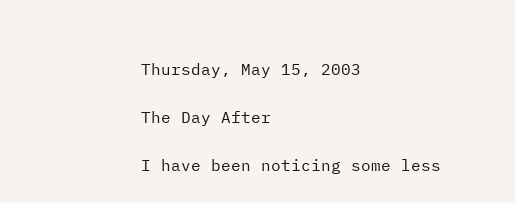Thursday, May 15, 2003

The Day After

I have been noticing some less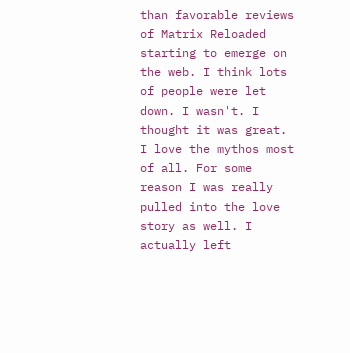than favorable reviews of Matrix Reloaded starting to emerge on the web. I think lots of people were let down. I wasn't. I thought it was great. I love the mythos most of all. For some reason I was really pulled into the love story as well. I actually left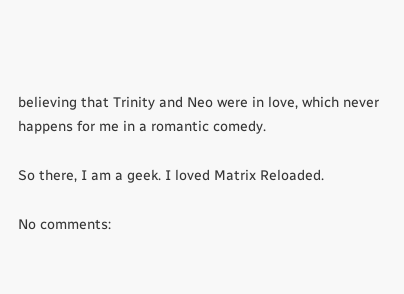believing that Trinity and Neo were in love, which never happens for me in a romantic comedy.

So there, I am a geek. I loved Matrix Reloaded.

No comments: